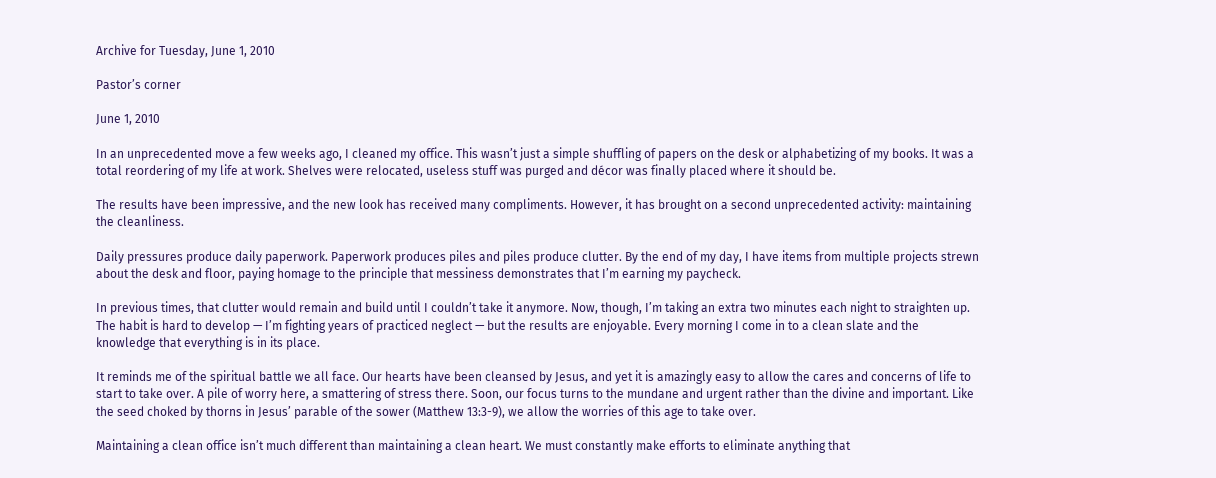Archive for Tuesday, June 1, 2010

Pastor’s corner

June 1, 2010

In an unprecedented move a few weeks ago, I cleaned my office. This wasn’t just a simple shuffling of papers on the desk or alphabetizing of my books. It was a total reordering of my life at work. Shelves were relocated, useless stuff was purged and décor was finally placed where it should be.

The results have been impressive, and the new look has received many compliments. However, it has brought on a second unprecedented activity: maintaining the cleanliness.

Daily pressures produce daily paperwork. Paperwork produces piles and piles produce clutter. By the end of my day, I have items from multiple projects strewn about the desk and floor, paying homage to the principle that messiness demonstrates that I’m earning my paycheck.

In previous times, that clutter would remain and build until I couldn’t take it anymore. Now, though, I’m taking an extra two minutes each night to straighten up. The habit is hard to develop — I’m fighting years of practiced neglect — but the results are enjoyable. Every morning I come in to a clean slate and the knowledge that everything is in its place.

It reminds me of the spiritual battle we all face. Our hearts have been cleansed by Jesus, and yet it is amazingly easy to allow the cares and concerns of life to start to take over. A pile of worry here, a smattering of stress there. Soon, our focus turns to the mundane and urgent rather than the divine and important. Like the seed choked by thorns in Jesus’ parable of the sower (Matthew 13:3-9), we allow the worries of this age to take over.

Maintaining a clean office isn’t much different than maintaining a clean heart. We must constantly make efforts to eliminate anything that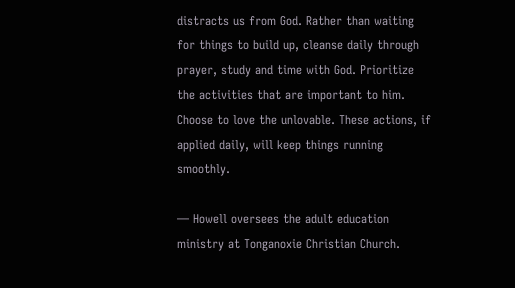distracts us from God. Rather than waiting for things to build up, cleanse daily through prayer, study and time with God. Prioritize the activities that are important to him. Choose to love the unlovable. These actions, if applied daily, will keep things running smoothly.

— Howell oversees the adult education ministry at Tonganoxie Christian Church.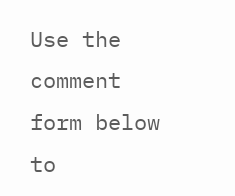Use the comment form below to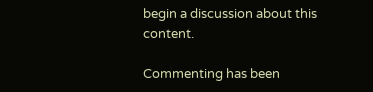begin a discussion about this content.

Commenting has been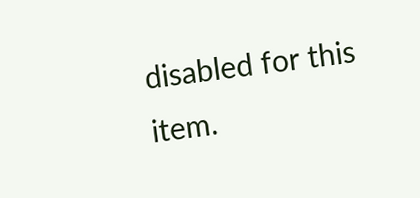disabled for this item.